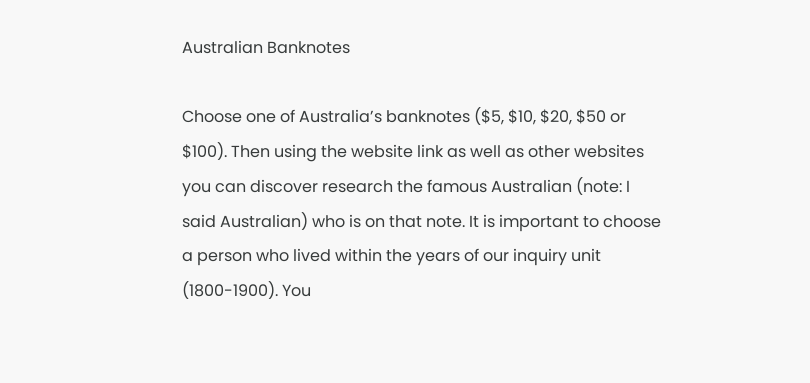Australian Banknotes

Choose one of Australia’s banknotes ($5, $10, $20, $50 or $100). Then using the website link as well as other websites you can discover research the famous Australian (note: I said Australian) who is on that note. It is important to choose a person who lived within the years of our inquiry unit (1800-1900). You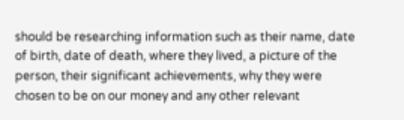should be researching information such as their name, date of birth, date of death, where they lived, a picture of the person, their significant achievements, why they were chosen to be on our money and any other relevant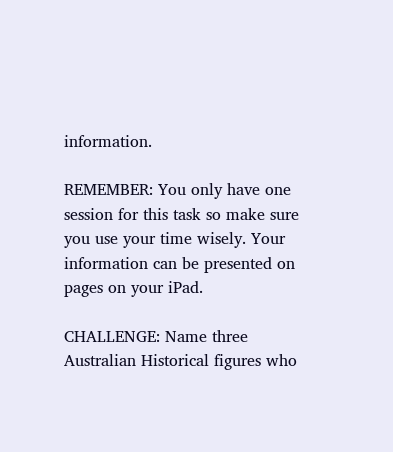information.

REMEMBER: You only have one session for this task so make sure you use your time wisely. Your information can be presented on pages on your iPad.

CHALLENGE: Name three Australian Historical figures who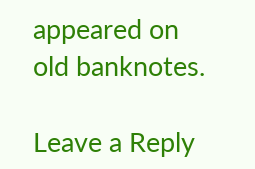appeared on old banknotes.

Leave a Reply